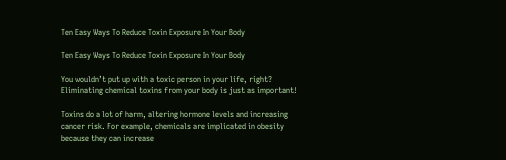Ten Easy Ways To Reduce Toxin Exposure In Your Body

Ten Easy Ways To Reduce Toxin Exposure In Your Body

You wouldn’t put up with a toxic person in your life, right? Eliminating chemical toxins from your body is just as important!

Toxins do a lot of harm, altering hormone levels and increasing cancer risk. For example, chemicals are implicated in obesity because they can increase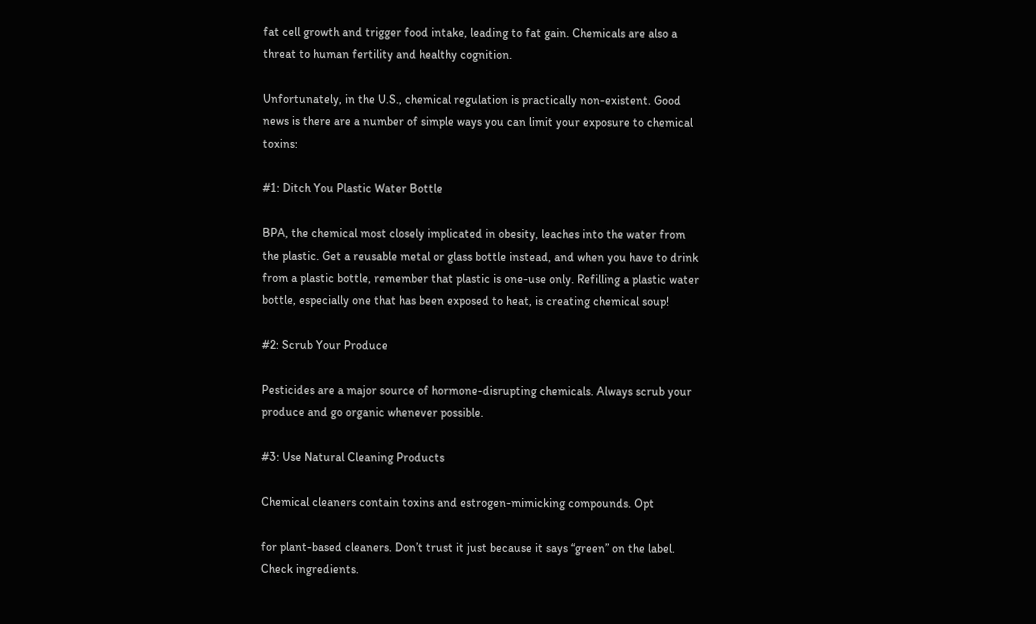fat cell growth and trigger food intake, leading to fat gain. Chemicals are also a threat to human fertility and healthy cognition.

Unfortunately, in the U.S., chemical regulation is practically non-existent. Good news is there are a number of simple ways you can limit your exposure to chemical toxins:

#1: Ditch You Plastic Water Bottle

BPA, the chemical most closely implicated in obesity, leaches into the water from the plastic. Get a reusable metal or glass bottle instead, and when you have to drink from a plastic bottle, remember that plastic is one-use only. Refilling a plastic water bottle, especially one that has been exposed to heat, is creating chemical soup!

#2: Scrub Your Produce

Pesticides are a major source of hormone-disrupting chemicals. Always scrub your produce and go organic whenever possible.

#3: Use Natural Cleaning Products

Chemical cleaners contain toxins and estrogen-mimicking compounds. Opt

for plant-based cleaners. Don’t trust it just because it says “green” on the label. Check ingredients.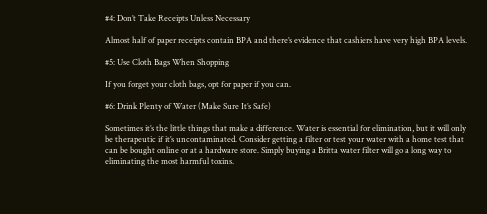#4: Don’t Take Receipts Unless Necessary

Almost half of paper receipts contain BPA and there’s evidence that cashiers have very high BPA levels.

#5: Use Cloth Bags When Shopping

If you forget your cloth bags, opt for paper if you can.

#6: Drink Plenty of Water (Make Sure It’s Safe)

Sometimes it’s the little things that make a difference. Water is essential for elimination, but it will only be therapeutic if it’s uncontaminated. Consider getting a filter or test your water with a home test that can be bought online or at a hardware store. Simply buying a Britta water filter will go a long way to eliminating the most harmful toxins.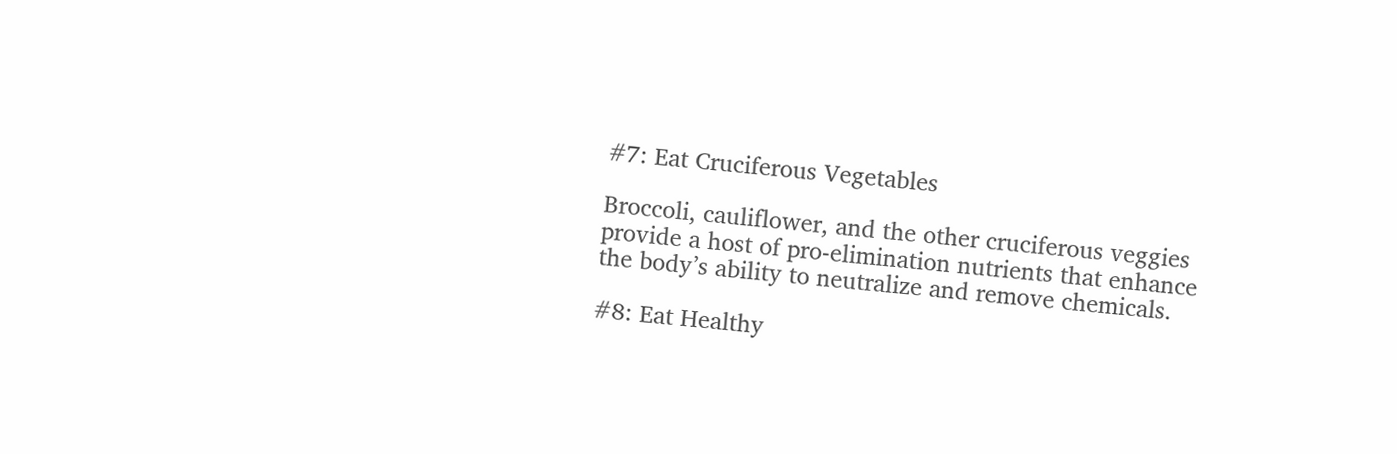#7: Eat Cruciferous Vegetables

Broccoli, cauliflower, and the other cruciferous veggies provide a host of pro-elimination nutrients that enhance the body’s ability to neutralize and remove chemicals.

#8: Eat Healthy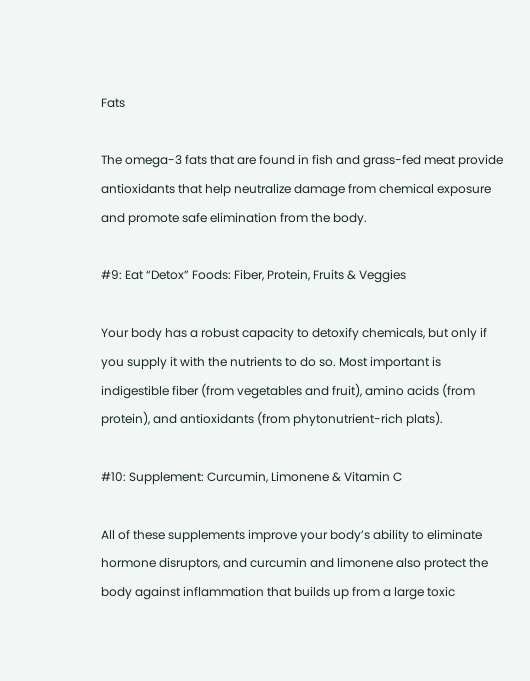Fats

The omega-3 fats that are found in fish and grass-fed meat provide antioxidants that help neutralize damage from chemical exposure and promote safe elimination from the body.

#9: Eat “Detox” Foods: Fiber, Protein, Fruits & Veggies

Your body has a robust capacity to detoxify chemicals, but only if you supply it with the nutrients to do so. Most important is indigestible fiber (from vegetables and fruit), amino acids (from protein), and antioxidants (from phytonutrient-rich plats).

#10: Supplement: Curcumin, Limonene & Vitamin C

All of these supplements improve your body’s ability to eliminate hormone disruptors, and curcumin and limonene also protect the body against inflammation that builds up from a large toxic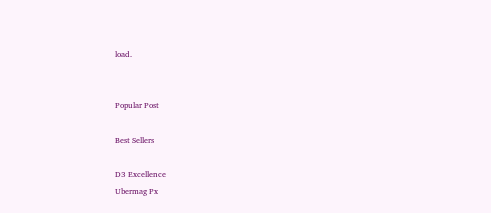load.


Popular Post

Best Sellers

D3 Excellence
Ubermag Px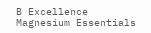B Excellence
Magnesium Essentials